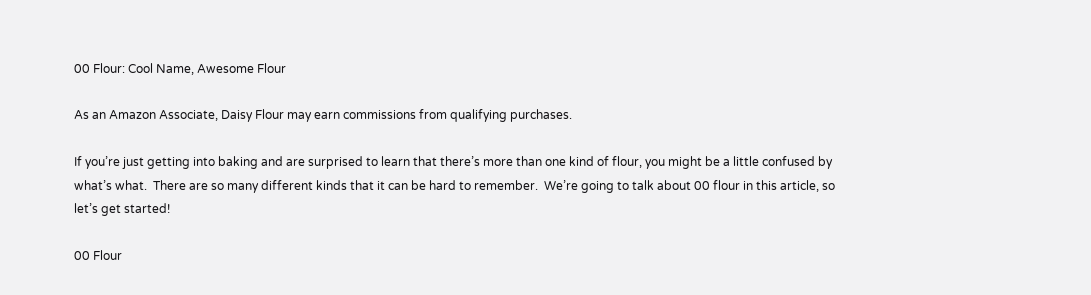00 Flour: Cool Name, Awesome Flour

As an Amazon Associate, Daisy Flour may earn commissions from qualifying purchases.

If you’re just getting into baking and are surprised to learn that there’s more than one kind of flour, you might be a little confused by what’s what.  There are so many different kinds that it can be hard to remember.  We’re going to talk about 00 flour in this article, so let’s get started!

00 Flour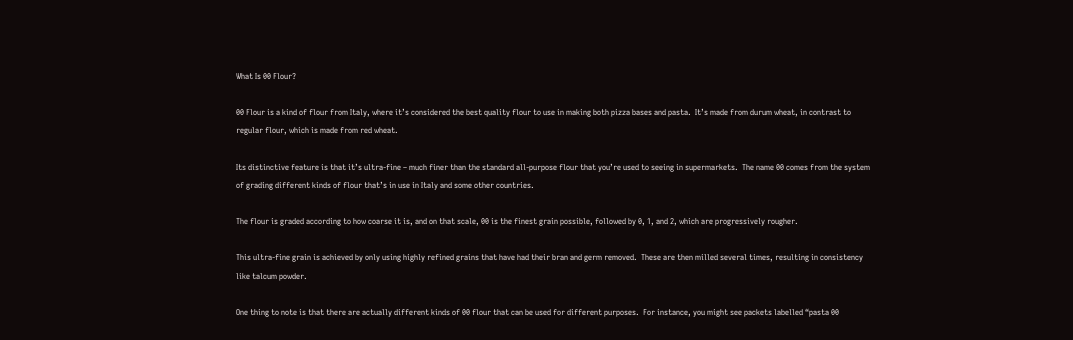What Is 00 Flour?

00 Flour is a kind of flour from Italy, where it’s considered the best quality flour to use in making both pizza bases and pasta.  It’s made from durum wheat, in contrast to regular flour, which is made from red wheat.

Its distinctive feature is that it’s ultra-fine – much finer than the standard all-purpose flour that you’re used to seeing in supermarkets.  The name 00 comes from the system of grading different kinds of flour that’s in use in Italy and some other countries.

The flour is graded according to how coarse it is, and on that scale, 00 is the finest grain possible, followed by 0, 1, and 2, which are progressively rougher.

This ultra-fine grain is achieved by only using highly refined grains that have had their bran and germ removed.  These are then milled several times, resulting in consistency like talcum powder.

One thing to note is that there are actually different kinds of 00 flour that can be used for different purposes.  For instance, you might see packets labelled “pasta 00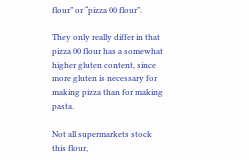flour” or “pizza 00 flour”.

They only really differ in that pizza 00 flour has a somewhat higher gluten content, since more gluten is necessary for making pizza than for making pasta.

Not all supermarkets stock this flour,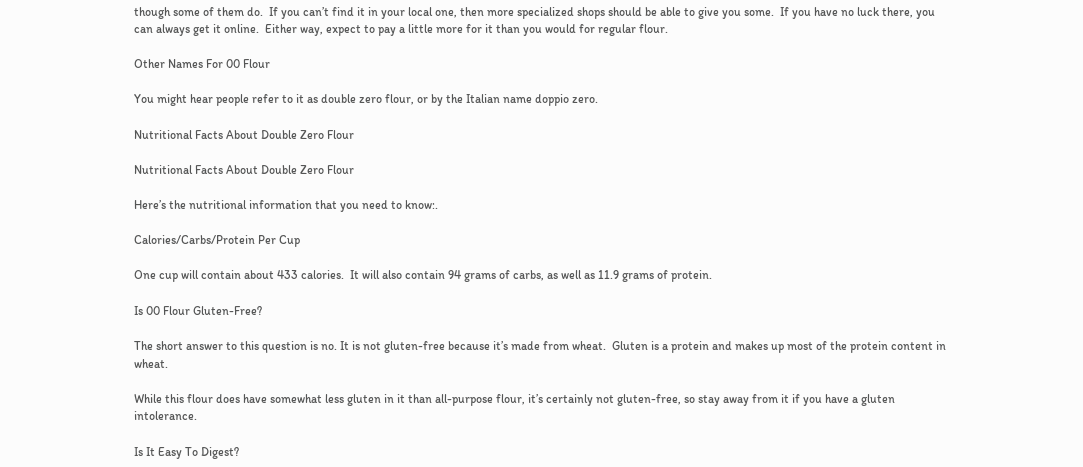though some of them do.  If you can’t find it in your local one, then more specialized shops should be able to give you some.  If you have no luck there, you can always get it online.  Either way, expect to pay a little more for it than you would for regular flour.

Other Names For 00 Flour

You might hear people refer to it as double zero flour, or by the Italian name doppio zero.

Nutritional Facts About Double Zero Flour

Nutritional Facts About Double Zero Flour

Here’s the nutritional information that you need to know:.

Calories/Carbs/Protein Per Cup

One cup will contain about 433 calories.  It will also contain 94 grams of carbs, as well as 11.9 grams of protein.

Is 00 Flour Gluten-Free?

The short answer to this question is no. It is not gluten-free because it’s made from wheat.  Gluten is a protein and makes up most of the protein content in wheat.

While this flour does have somewhat less gluten in it than all-purpose flour, it’s certainly not gluten-free, so stay away from it if you have a gluten intolerance.

Is It Easy To Digest?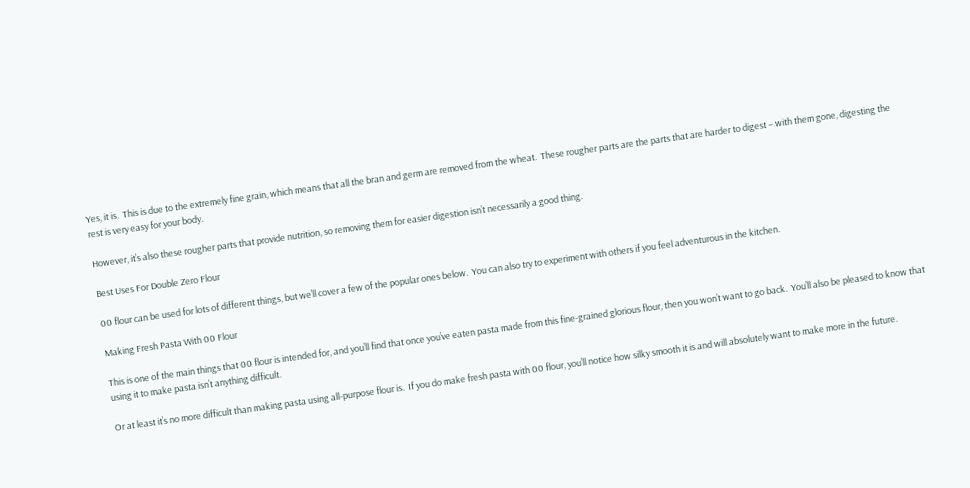Yes, it is.  This is due to the extremely fine grain, which means that all the bran and germ are removed from the wheat.  These rougher parts are the parts that are harder to digest – with them gone, digesting the rest is very easy for your body.

However, it’s also these rougher parts that provide nutrition, so removing them for easier digestion isn’t necessarily a good thing.

Best Uses For Double Zero Flour

00 flour can be used for lots of different things, but we’ll cover a few of the popular ones below.  You can also try to experiment with others if you feel adventurous in the kitchen.

Making Fresh Pasta With 00 Flour

This is one of the main things that 00 flour is intended for, and you’ll find that once you’ve eaten pasta made from this fine-grained glorious flour, then you won’t want to go back.  You’ll also be pleased to know that using it to make pasta isn’t anything difficult.

Or at least it’s no more difficult than making pasta using all-purpose flour is.  If you do make fresh pasta with 00 flour, you’ll notice how silky smooth it is and will absolutely want to make more in the future.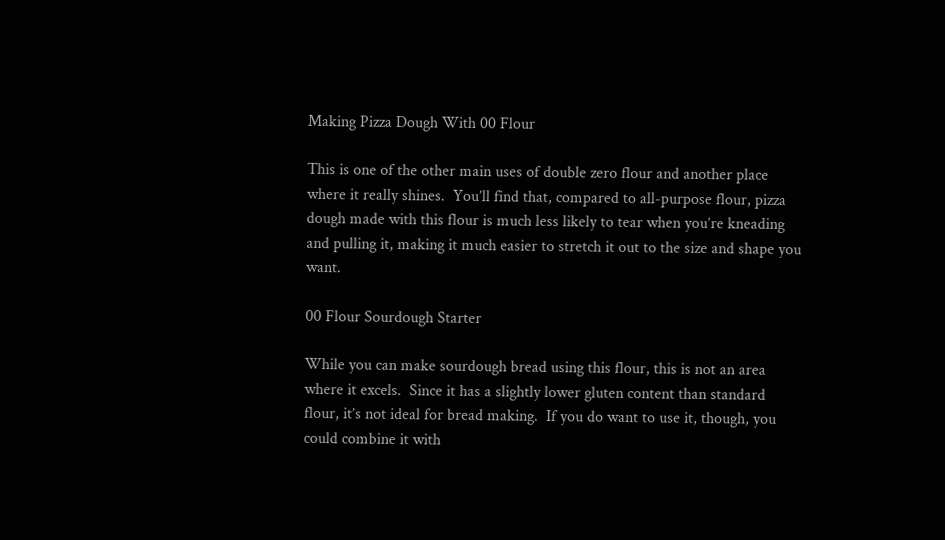Making Pizza Dough With 00 Flour

This is one of the other main uses of double zero flour and another place where it really shines.  You’ll find that, compared to all-purpose flour, pizza dough made with this flour is much less likely to tear when you’re kneading and pulling it, making it much easier to stretch it out to the size and shape you want.

00 Flour Sourdough Starter

While you can make sourdough bread using this flour, this is not an area where it excels.  Since it has a slightly lower gluten content than standard flour, it’s not ideal for bread making.  If you do want to use it, though, you could combine it with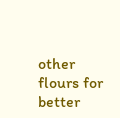other flours for better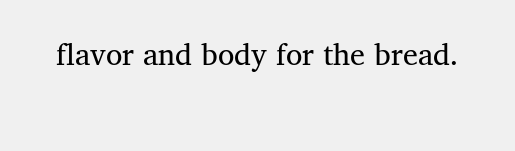flavor and body for the bread.